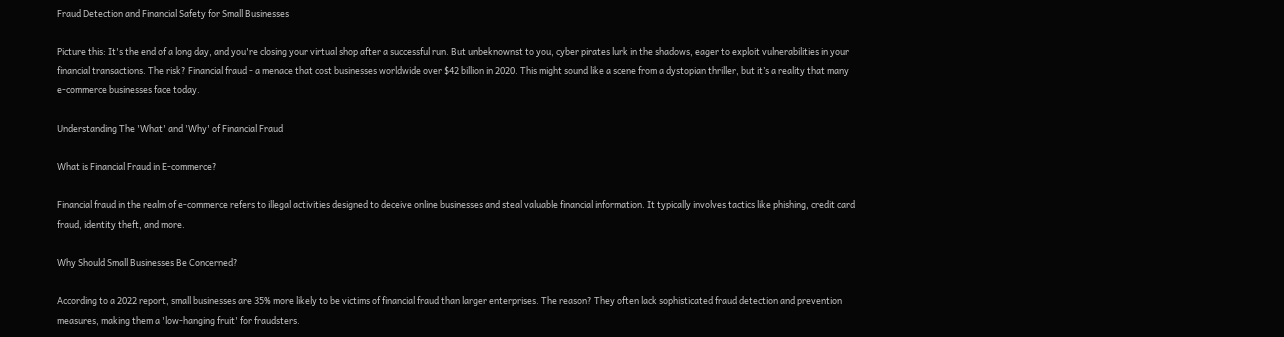Fraud Detection and Financial Safety for Small Businesses

Picture this: It's the end of a long day, and you're closing your virtual shop after a successful run. But unbeknownst to you, cyber pirates lurk in the shadows, eager to exploit vulnerabilities in your financial transactions. The risk? Financial fraud - a menace that cost businesses worldwide over $42 billion in 2020. This might sound like a scene from a dystopian thriller, but it’s a reality that many e-commerce businesses face today.

Understanding The 'What' and 'Why' of Financial Fraud

What is Financial Fraud in E-commerce?

Financial fraud in the realm of e-commerce refers to illegal activities designed to deceive online businesses and steal valuable financial information. It typically involves tactics like phishing, credit card fraud, identity theft, and more.

Why Should Small Businesses Be Concerned?

According to a 2022 report, small businesses are 35% more likely to be victims of financial fraud than larger enterprises. The reason? They often lack sophisticated fraud detection and prevention measures, making them a 'low-hanging fruit' for fraudsters.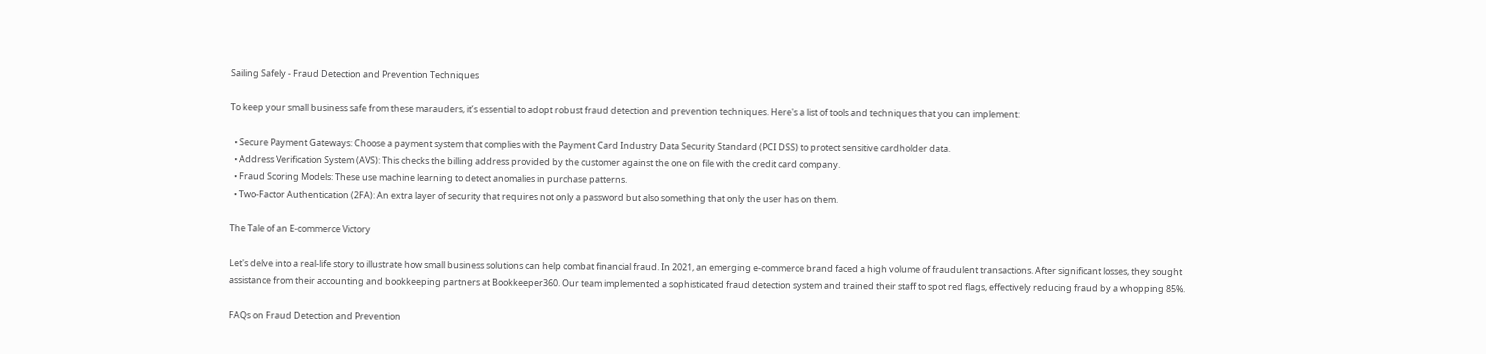Sailing Safely - Fraud Detection and Prevention Techniques

To keep your small business safe from these marauders, it’s essential to adopt robust fraud detection and prevention techniques. Here's a list of tools and techniques that you can implement:

  • Secure Payment Gateways: Choose a payment system that complies with the Payment Card Industry Data Security Standard (PCI DSS) to protect sensitive cardholder data.
  • Address Verification System (AVS): This checks the billing address provided by the customer against the one on file with the credit card company.
  • Fraud Scoring Models: These use machine learning to detect anomalies in purchase patterns.
  • Two-Factor Authentication (2FA): An extra layer of security that requires not only a password but also something that only the user has on them.

The Tale of an E-commerce Victory

Let's delve into a real-life story to illustrate how small business solutions can help combat financial fraud. In 2021, an emerging e-commerce brand faced a high volume of fraudulent transactions. After significant losses, they sought assistance from their accounting and bookkeeping partners at Bookkeeper360. Our team implemented a sophisticated fraud detection system and trained their staff to spot red flags, effectively reducing fraud by a whopping 85%.

FAQs on Fraud Detection and Prevention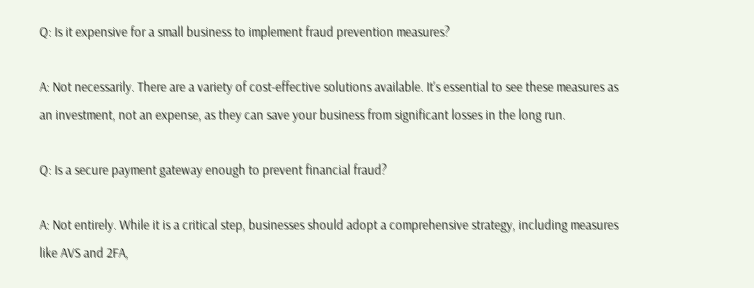Q: Is it expensive for a small business to implement fraud prevention measures?

A: Not necessarily. There are a variety of cost-effective solutions available. It's essential to see these measures as an investment, not an expense, as they can save your business from significant losses in the long run.

Q: Is a secure payment gateway enough to prevent financial fraud?

A: Not entirely. While it is a critical step, businesses should adopt a comprehensive strategy, including measures like AVS and 2FA,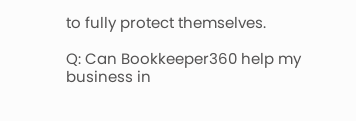to fully protect themselves.

Q: Can Bookkeeper360 help my business in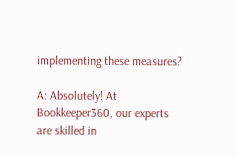implementing these measures?

A: Absolutely! At Bookkeeper360, our experts are skilled in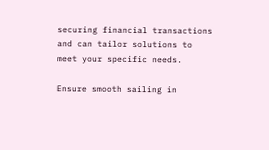securing financial transactions and can tailor solutions to meet your specific needs.

Ensure smooth sailing in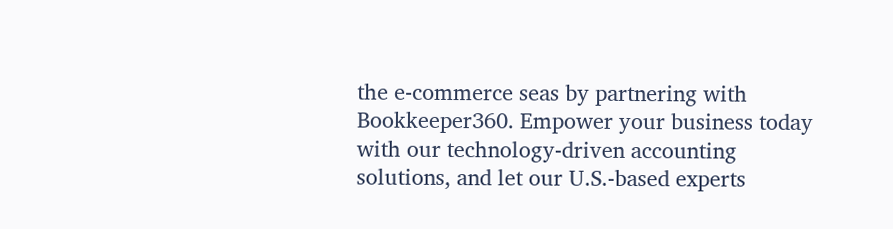the e-commerce seas by partnering with Bookkeeper360. Empower your business today with our technology-driven accounting solutions, and let our U.S.-based experts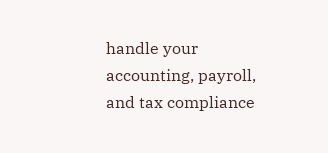handle your accounting, payroll, and tax compliance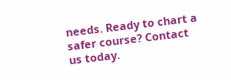needs. Ready to chart a safer course? Contact us today.